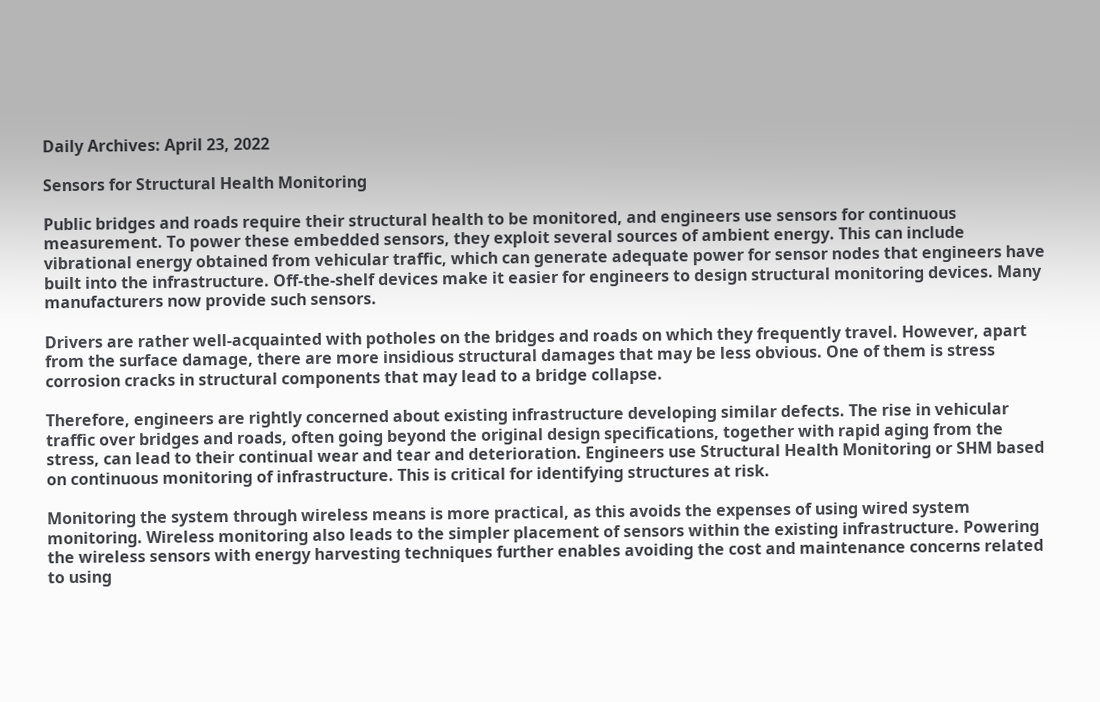Daily Archives: April 23, 2022

Sensors for Structural Health Monitoring

Public bridges and roads require their structural health to be monitored, and engineers use sensors for continuous measurement. To power these embedded sensors, they exploit several sources of ambient energy. This can include vibrational energy obtained from vehicular traffic, which can generate adequate power for sensor nodes that engineers have built into the infrastructure. Off-the-shelf devices make it easier for engineers to design structural monitoring devices. Many manufacturers now provide such sensors.

Drivers are rather well-acquainted with potholes on the bridges and roads on which they frequently travel. However, apart from the surface damage, there are more insidious structural damages that may be less obvious. One of them is stress corrosion cracks in structural components that may lead to a bridge collapse.

Therefore, engineers are rightly concerned about existing infrastructure developing similar defects. The rise in vehicular traffic over bridges and roads, often going beyond the original design specifications, together with rapid aging from the stress, can lead to their continual wear and tear and deterioration. Engineers use Structural Health Monitoring or SHM based on continuous monitoring of infrastructure. This is critical for identifying structures at risk.

Monitoring the system through wireless means is more practical, as this avoids the expenses of using wired system monitoring. Wireless monitoring also leads to the simpler placement of sensors within the existing infrastructure. Powering the wireless sensors with energy harvesting techniques further enables avoiding the cost and maintenance concerns related to using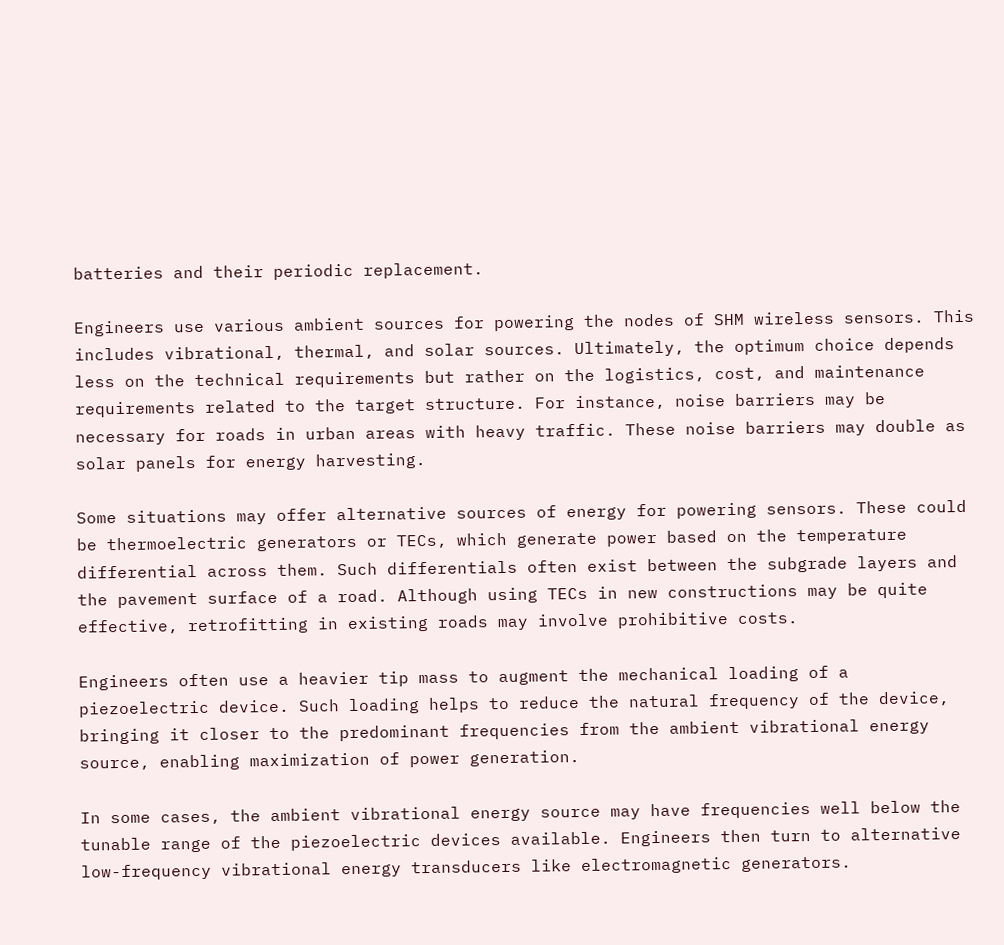batteries and their periodic replacement.

Engineers use various ambient sources for powering the nodes of SHM wireless sensors. This includes vibrational, thermal, and solar sources. Ultimately, the optimum choice depends less on the technical requirements but rather on the logistics, cost, and maintenance requirements related to the target structure. For instance, noise barriers may be necessary for roads in urban areas with heavy traffic. These noise barriers may double as solar panels for energy harvesting.

Some situations may offer alternative sources of energy for powering sensors. These could be thermoelectric generators or TECs, which generate power based on the temperature differential across them. Such differentials often exist between the subgrade layers and the pavement surface of a road. Although using TECs in new constructions may be quite effective, retrofitting in existing roads may involve prohibitive costs.

Engineers often use a heavier tip mass to augment the mechanical loading of a piezoelectric device. Such loading helps to reduce the natural frequency of the device, bringing it closer to the predominant frequencies from the ambient vibrational energy source, enabling maximization of power generation.

In some cases, the ambient vibrational energy source may have frequencies well below the tunable range of the piezoelectric devices available. Engineers then turn to alternative low-frequency vibrational energy transducers like electromagnetic generators.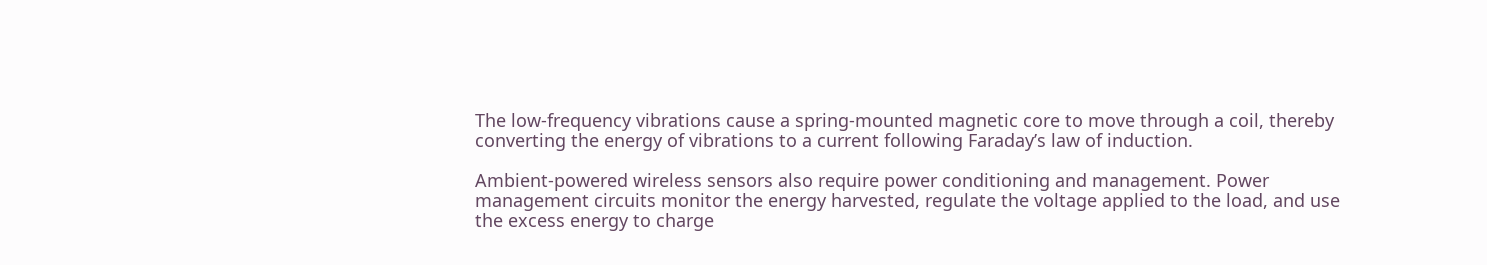The low-frequency vibrations cause a spring-mounted magnetic core to move through a coil, thereby converting the energy of vibrations to a current following Faraday’s law of induction.

Ambient-powered wireless sensors also require power conditioning and management. Power management circuits monitor the energy harvested, regulate the voltage applied to the load, and use the excess energy to charge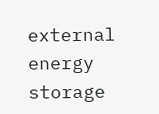external energy storage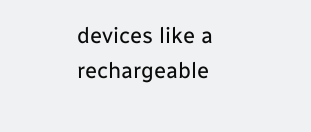devices like a rechargeable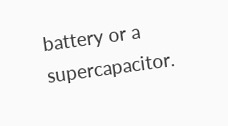battery or a supercapacitor.